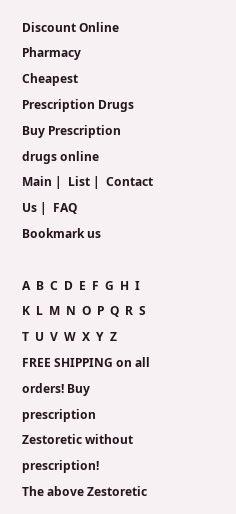Discount Online Pharmacy
Cheapest Prescription Drugs
Buy Prescription drugs online
Main |  List |  Contact Us |  FAQ      Bookmark us

A  B  C  D  E  F  G  H  I  K  L  M  N  O  P  Q  R  S  T  U  V  W  X  Y  Z
FREE SHIPPING on all orders! Buy prescription Zestoretic without prescription!
The above Zestoretic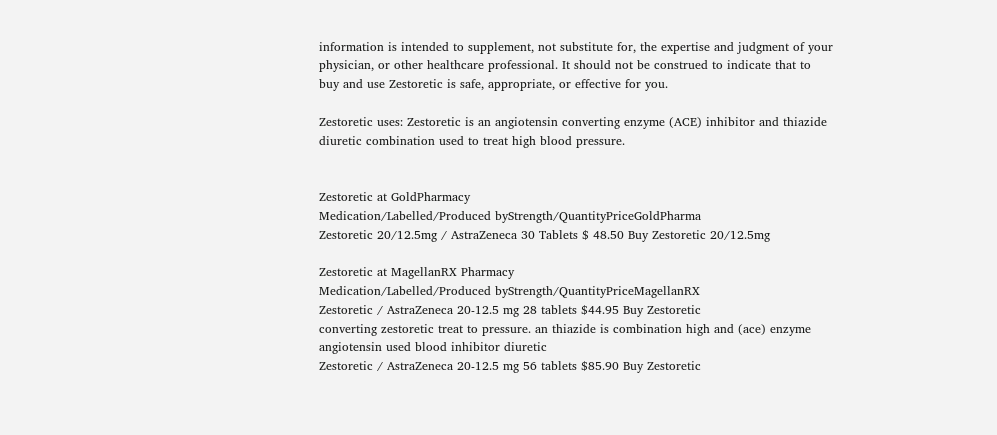information is intended to supplement, not substitute for, the expertise and judgment of your physician, or other healthcare professional. It should not be construed to indicate that to buy and use Zestoretic is safe, appropriate, or effective for you.

Zestoretic uses: Zestoretic is an angiotensin converting enzyme (ACE) inhibitor and thiazide diuretic combination used to treat high blood pressure.


Zestoretic at GoldPharmacy
Medication/Labelled/Produced byStrength/QuantityPriceGoldPharma
Zestoretic 20/12.5mg / AstraZeneca 30 Tablets $ 48.50 Buy Zestoretic 20/12.5mg

Zestoretic at MagellanRX Pharmacy
Medication/Labelled/Produced byStrength/QuantityPriceMagellanRX
Zestoretic / AstraZeneca 20-12.5 mg 28 tablets $44.95 Buy Zestoretic
converting zestoretic treat to pressure. an thiazide is combination high and (ace) enzyme angiotensin used blood inhibitor diuretic
Zestoretic / AstraZeneca 20-12.5 mg 56 tablets $85.90 Buy Zestoretic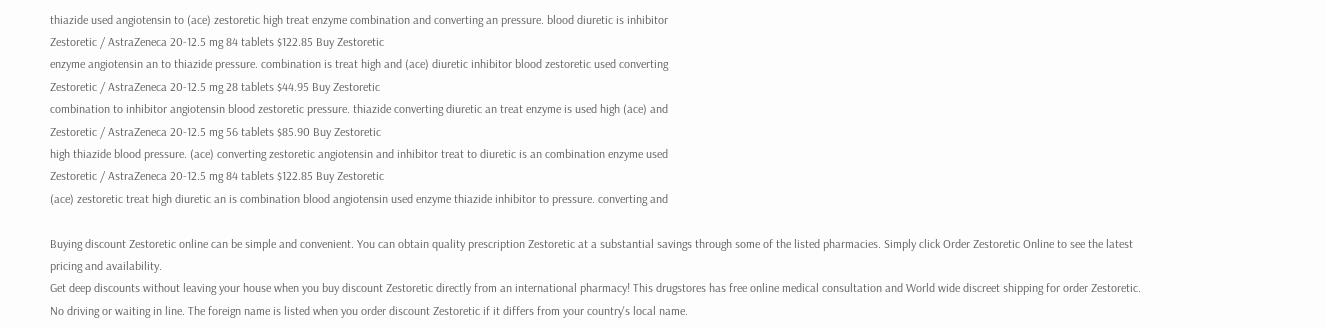thiazide used angiotensin to (ace) zestoretic high treat enzyme combination and converting an pressure. blood diuretic is inhibitor
Zestoretic / AstraZeneca 20-12.5 mg 84 tablets $122.85 Buy Zestoretic
enzyme angiotensin an to thiazide pressure. combination is treat high and (ace) diuretic inhibitor blood zestoretic used converting
Zestoretic / AstraZeneca 20-12.5 mg 28 tablets $44.95 Buy Zestoretic
combination to inhibitor angiotensin blood zestoretic pressure. thiazide converting diuretic an treat enzyme is used high (ace) and
Zestoretic / AstraZeneca 20-12.5 mg 56 tablets $85.90 Buy Zestoretic
high thiazide blood pressure. (ace) converting zestoretic angiotensin and inhibitor treat to diuretic is an combination enzyme used
Zestoretic / AstraZeneca 20-12.5 mg 84 tablets $122.85 Buy Zestoretic
(ace) zestoretic treat high diuretic an is combination blood angiotensin used enzyme thiazide inhibitor to pressure. converting and

Buying discount Zestoretic online can be simple and convenient. You can obtain quality prescription Zestoretic at a substantial savings through some of the listed pharmacies. Simply click Order Zestoretic Online to see the latest pricing and availability.
Get deep discounts without leaving your house when you buy discount Zestoretic directly from an international pharmacy! This drugstores has free online medical consultation and World wide discreet shipping for order Zestoretic. No driving or waiting in line. The foreign name is listed when you order discount Zestoretic if it differs from your country's local name.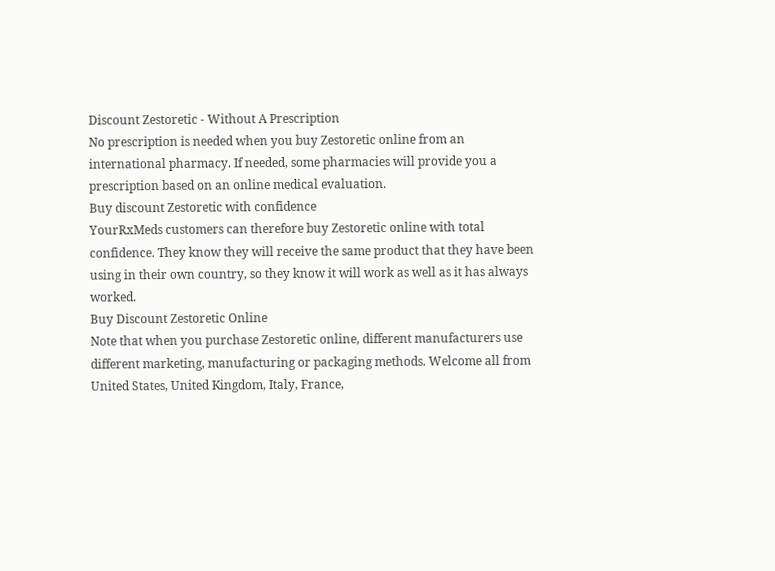Discount Zestoretic - Without A Prescription
No prescription is needed when you buy Zestoretic online from an international pharmacy. If needed, some pharmacies will provide you a prescription based on an online medical evaluation.
Buy discount Zestoretic with confidence
YourRxMeds customers can therefore buy Zestoretic online with total confidence. They know they will receive the same product that they have been using in their own country, so they know it will work as well as it has always worked.
Buy Discount Zestoretic Online
Note that when you purchase Zestoretic online, different manufacturers use different marketing, manufacturing or packaging methods. Welcome all from United States, United Kingdom, Italy, France,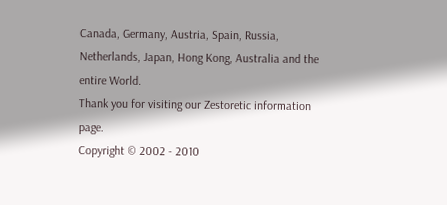Canada, Germany, Austria, Spain, Russia, Netherlands, Japan, Hong Kong, Australia and the entire World.
Thank you for visiting our Zestoretic information page.
Copyright © 2002 - 2010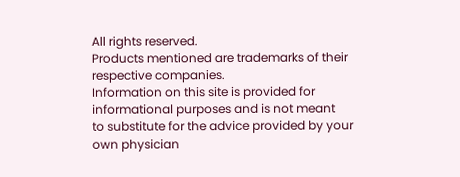All rights reserved.
Products mentioned are trademarks of their respective companies.
Information on this site is provided for informational purposes and is not meant
to substitute for the advice provided by your own physician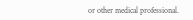or other medical professional.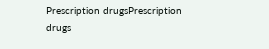Prescription drugsPrescription drugs